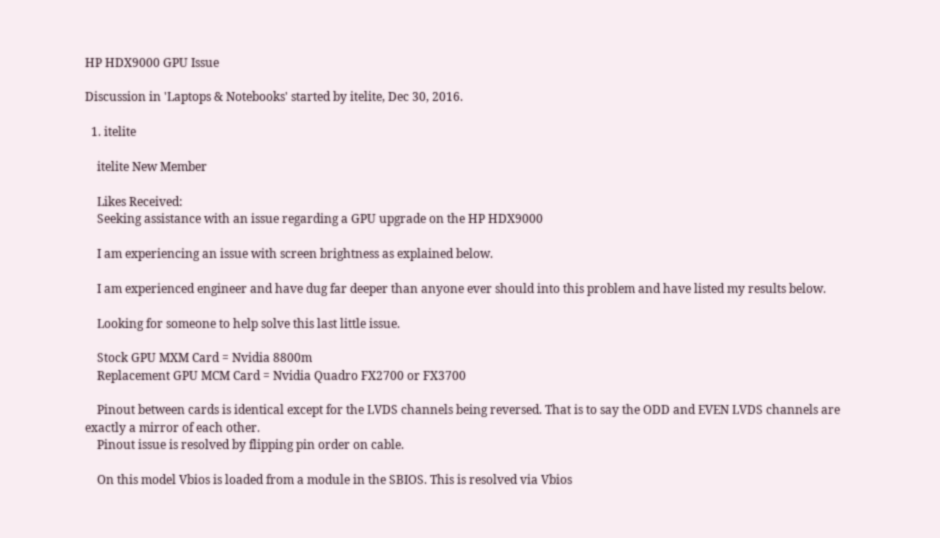HP HDX9000 GPU Issue

Discussion in 'Laptops & Notebooks' started by itelite, Dec 30, 2016.

  1. itelite

    itelite New Member

    Likes Received:
    Seeking assistance with an issue regarding a GPU upgrade on the HP HDX9000

    I am experiencing an issue with screen brightness as explained below.

    I am experienced engineer and have dug far deeper than anyone ever should into this problem and have listed my results below.

    Looking for someone to help solve this last little issue.

    Stock GPU MXM Card = Nvidia 8800m
    Replacement GPU MCM Card = Nvidia Quadro FX2700 or FX3700

    Pinout between cards is identical except for the LVDS channels being reversed. That is to say the ODD and EVEN LVDS channels are exactly a mirror of each other.
    Pinout issue is resolved by flipping pin order on cable.

    On this model Vbios is loaded from a module in the SBIOS. This is resolved via Vbios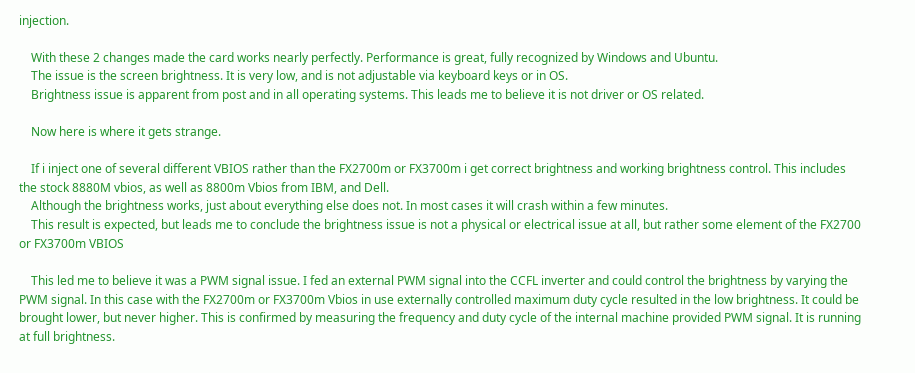injection.

    With these 2 changes made the card works nearly perfectly. Performance is great, fully recognized by Windows and Ubuntu.
    The issue is the screen brightness. It is very low, and is not adjustable via keyboard keys or in OS.
    Brightness issue is apparent from post and in all operating systems. This leads me to believe it is not driver or OS related.

    Now here is where it gets strange.

    If i inject one of several different VBIOS rather than the FX2700m or FX3700m i get correct brightness and working brightness control. This includes the stock 8880M vbios, as well as 8800m Vbios from IBM, and Dell.
    Although the brightness works, just about everything else does not. In most cases it will crash within a few minutes.
    This result is expected, but leads me to conclude the brightness issue is not a physical or electrical issue at all, but rather some element of the FX2700 or FX3700m VBIOS

    This led me to believe it was a PWM signal issue. I fed an external PWM signal into the CCFL inverter and could control the brightness by varying the PWM signal. In this case with the FX2700m or FX3700m Vbios in use externally controlled maximum duty cycle resulted in the low brightness. It could be brought lower, but never higher. This is confirmed by measuring the frequency and duty cycle of the internal machine provided PWM signal. It is running at full brightness.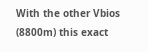With the other Vbios (8800m) this exact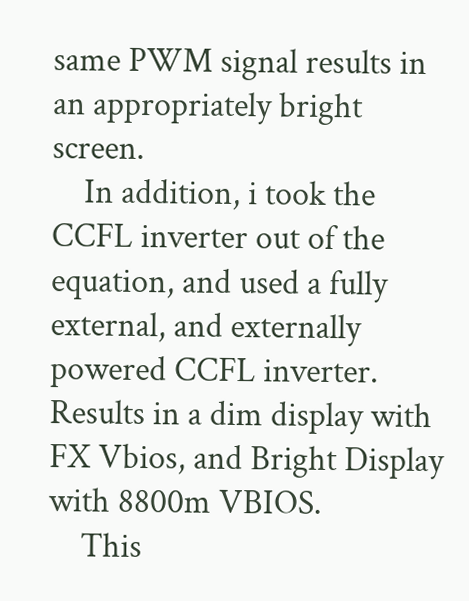same PWM signal results in an appropriately bright screen.
    In addition, i took the CCFL inverter out of the equation, and used a fully external, and externally powered CCFL inverter. Results in a dim display with FX Vbios, and Bright Display with 8800m VBIOS.
    This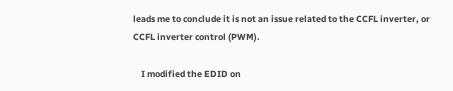leads me to conclude it is not an issue related to the CCFL inverter, or CCFL inverter control (PWM).

    I modified the EDID on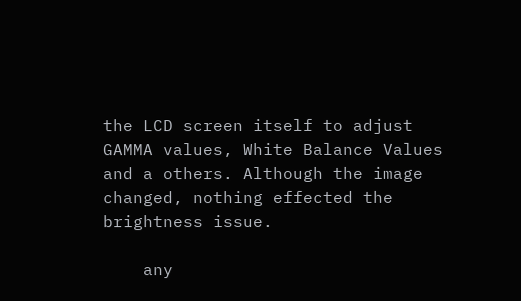the LCD screen itself to adjust GAMMA values, White Balance Values and a others. Although the image changed, nothing effected the brightness issue.

    any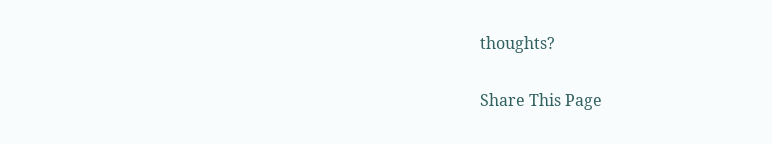thoughts?

Share This Page